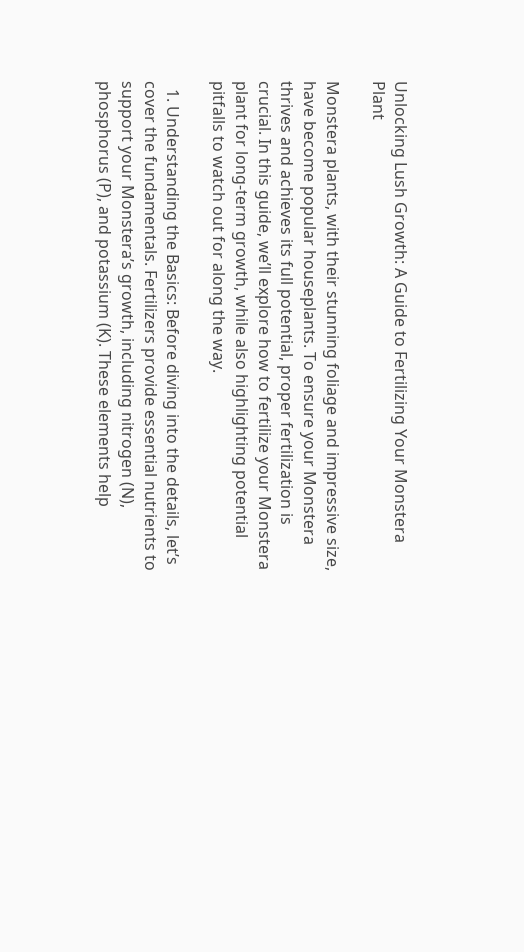Unlocking Lush Growth: A Guide to Fertilizing Your Monstera Plant

Monstera plants, with their stunning foliage and impressive size, have become popular houseplants. To ensure your Monstera thrives and achieves its full potential, proper fertilization is crucial. In this guide, we’ll explore how to fertilize your Monstera plant for long-term growth, while also highlighting potential pitfalls to watch out for along the way.

  1. Understanding the Basics: Before diving into the details, let’s cover the fundamentals. Fertilizers provide essential nutrients to support your Monstera’s growth, including nitrogen (N), phosphorus (P), and potassium (K). These elements help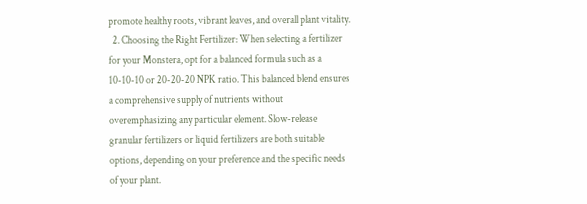promote healthy roots, vibrant leaves, and overall plant vitality.
  2. Choosing the Right Fertilizer: When selecting a fertilizer for your Monstera, opt for a balanced formula such as a 10-10-10 or 20-20-20 NPK ratio. This balanced blend ensures a comprehensive supply of nutrients without overemphasizing any particular element. Slow-release granular fertilizers or liquid fertilizers are both suitable options, depending on your preference and the specific needs of your plant.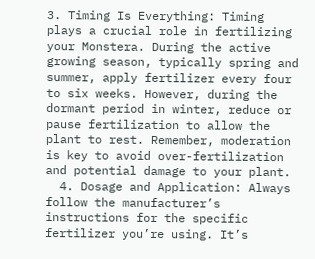3. Timing Is Everything: Timing plays a crucial role in fertilizing your Monstera. During the active growing season, typically spring and summer, apply fertilizer every four to six weeks. However, during the dormant period in winter, reduce or pause fertilization to allow the plant to rest. Remember, moderation is key to avoid over-fertilization and potential damage to your plant.
  4. Dosage and Application: Always follow the manufacturer’s instructions for the specific fertilizer you’re using. It’s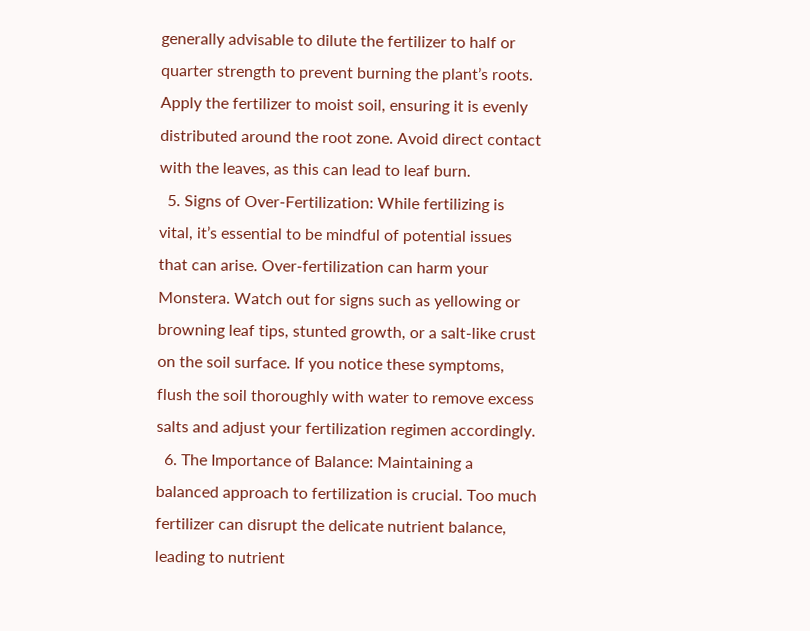generally advisable to dilute the fertilizer to half or quarter strength to prevent burning the plant’s roots. Apply the fertilizer to moist soil, ensuring it is evenly distributed around the root zone. Avoid direct contact with the leaves, as this can lead to leaf burn.
  5. Signs of Over-Fertilization: While fertilizing is vital, it’s essential to be mindful of potential issues that can arise. Over-fertilization can harm your Monstera. Watch out for signs such as yellowing or browning leaf tips, stunted growth, or a salt-like crust on the soil surface. If you notice these symptoms, flush the soil thoroughly with water to remove excess salts and adjust your fertilization regimen accordingly.
  6. The Importance of Balance: Maintaining a balanced approach to fertilization is crucial. Too much fertilizer can disrupt the delicate nutrient balance, leading to nutrient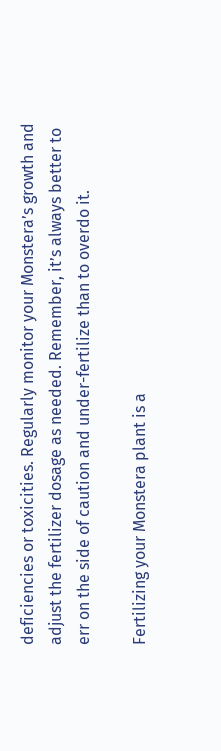deficiencies or toxicities. Regularly monitor your Monstera’s growth and adjust the fertilizer dosage as needed. Remember, it’s always better to err on the side of caution and under-fertilize than to overdo it.

Fertilizing your Monstera plant is a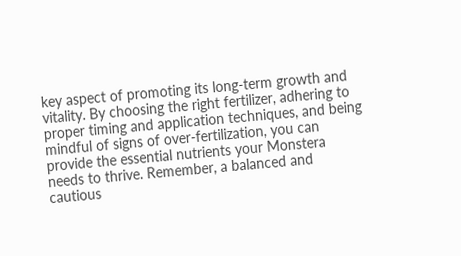key aspect of promoting its long-term growth and vitality. By choosing the right fertilizer, adhering to proper timing and application techniques, and being mindful of signs of over-fertilization, you can provide the essential nutrients your Monstera needs to thrive. Remember, a balanced and cautious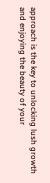approach is the key to unlocking lush growth and enjoying the beauty of your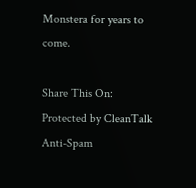Monstera for years to come.

Share This On:
Protected by CleanTalk Anti-Spam